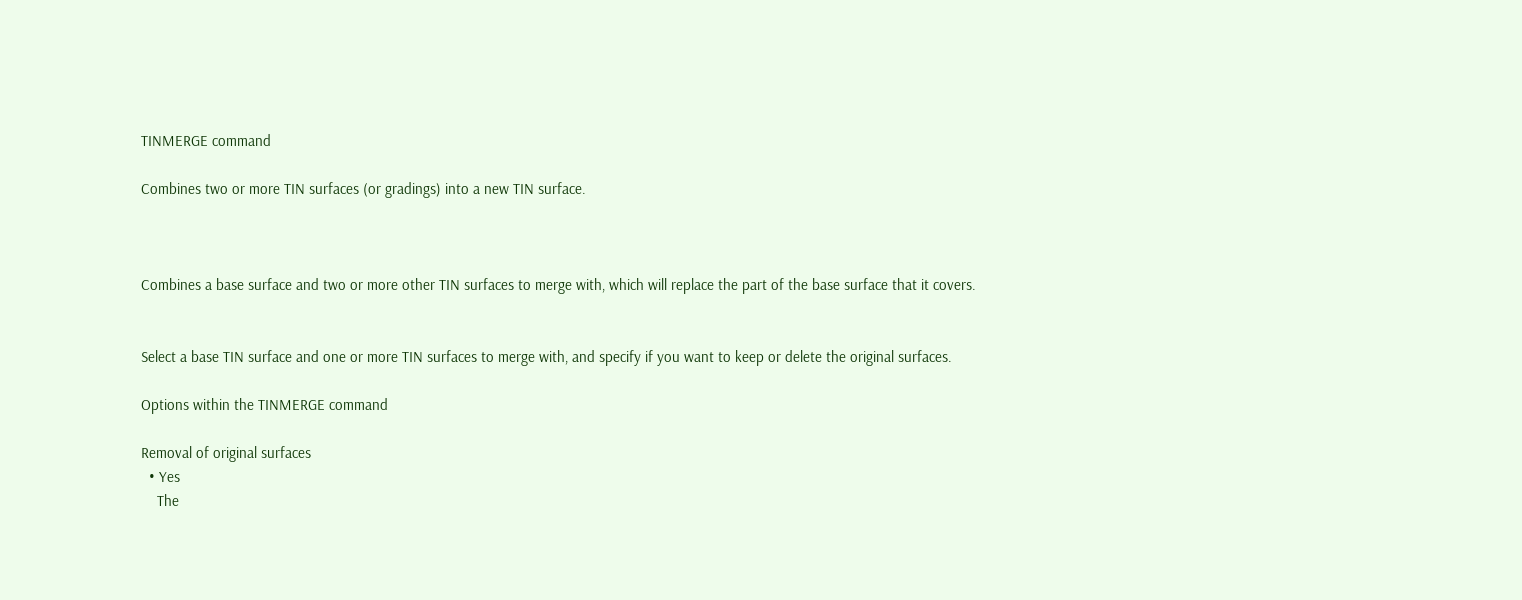TINMERGE command

Combines two or more TIN surfaces (or gradings) into a new TIN surface.



Combines a base surface and two or more other TIN surfaces to merge with, which will replace the part of the base surface that it covers.


Select a base TIN surface and one or more TIN surfaces to merge with, and specify if you want to keep or delete the original surfaces.

Options within the TINMERGE command

Removal of original surfaces
  • Yes
    The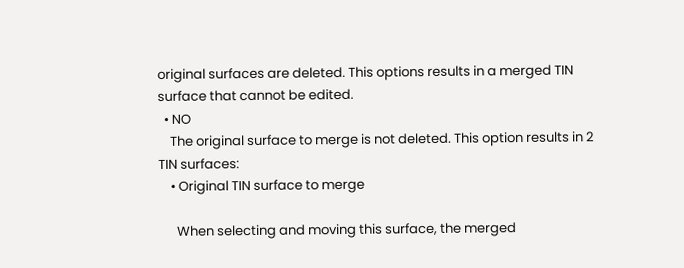original surfaces are deleted. This options results in a merged TIN surface that cannot be edited.
  • NO
    The original surface to merge is not deleted. This option results in 2 TIN surfaces:
    • Original TIN surface to merge

      When selecting and moving this surface, the merged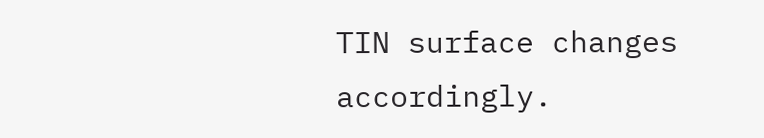TIN surface changes accordingly.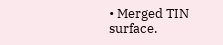• Merged TIN surface.